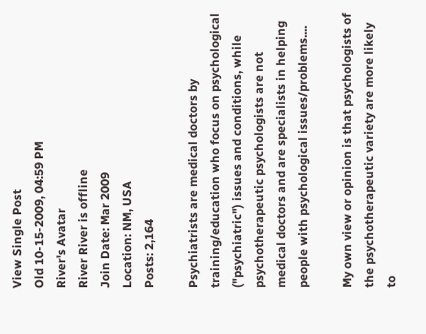View Single Post
Old 10-15-2009, 04:59 PM
River's Avatar
River River is offline
Join Date: Mar 2009
Location: NM, USA
Posts: 2,164

Psychiatrists are medical doctors by training/education who focus on psychological ("psychiatric") issues and conditions, while psychotherapeutic psychologists are not medical doctors and are specialists in helping people with psychological issues/problems....

My own view or opinion is that psychologists of the psychotherapeutic variety are more likely to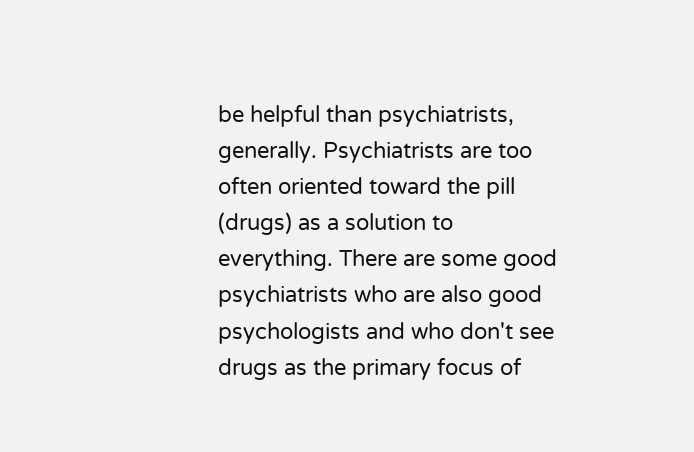be helpful than psychiatrists, generally. Psychiatrists are too often oriented toward the pill (drugs) as a solution to everything. There are some good psychiatrists who are also good psychologists and who don't see drugs as the primary focus of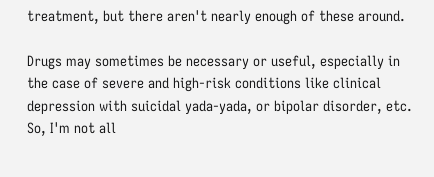treatment, but there aren't nearly enough of these around.

Drugs may sometimes be necessary or useful, especially in the case of severe and high-risk conditions like clinical depression with suicidal yada-yada, or bipolar disorder, etc. So, I'm not all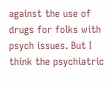against the use of drugs for folks with psych issues. But I think the psychiatric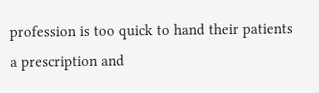profession is too quick to hand their patients a prescription and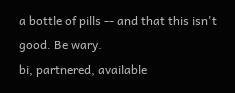a bottle of pills -- and that this isn't good. Be wary.
bi, partnered, available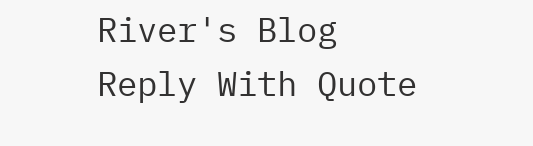River's Blog
Reply With Quote